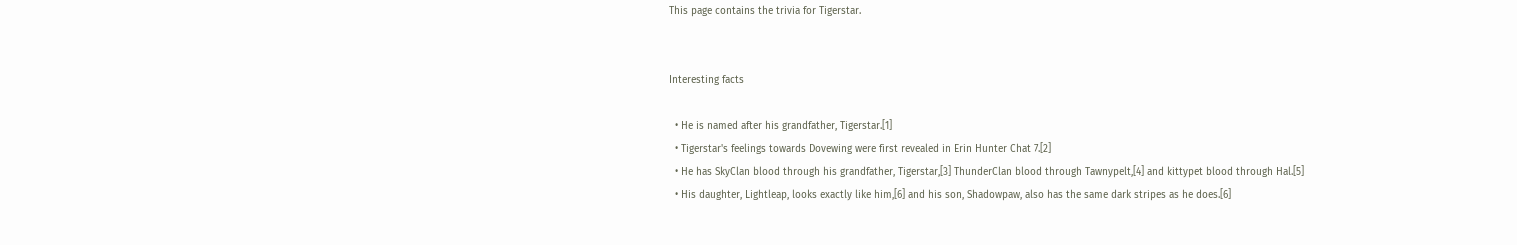This page contains the trivia for Tigerstar.


Interesting facts

  • He is named after his grandfather, Tigerstar.[1]
  • Tigerstar's feelings towards Dovewing were first revealed in Erin Hunter Chat 7.[2]
  • He has SkyClan blood through his grandfather, Tigerstar,[3] ThunderClan blood through Tawnypelt,[4] and kittypet blood through Hal.[5]
  • His daughter, Lightleap, looks exactly like him,[6] and his son, Shadowpaw, also has the same dark stripes as he does.[6]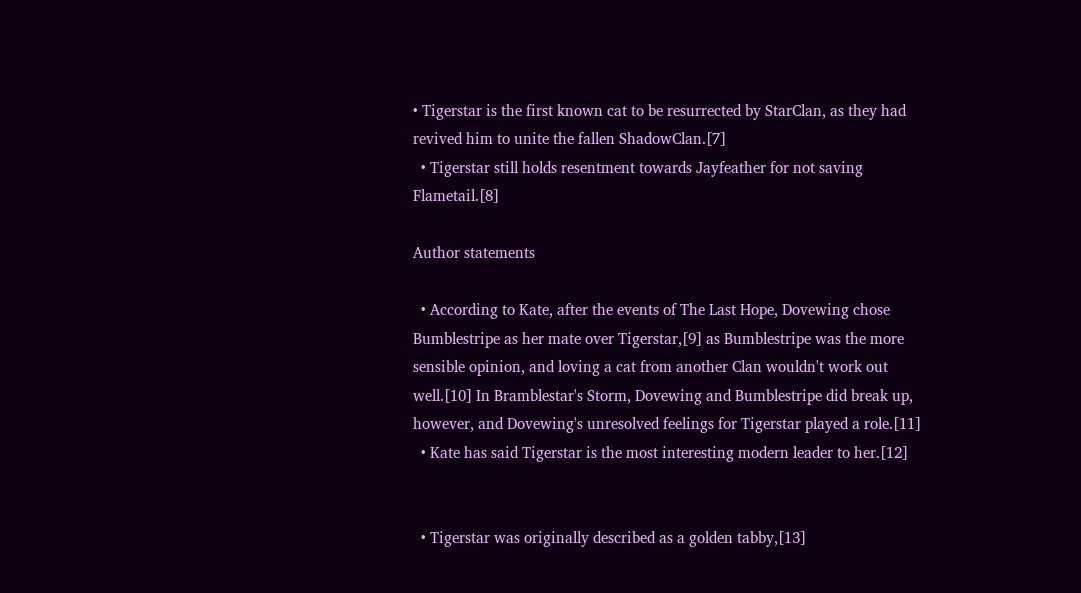• Tigerstar is the first known cat to be resurrected by StarClan, as they had revived him to unite the fallen ShadowClan.[7]
  • Tigerstar still holds resentment towards Jayfeather for not saving Flametail.[8]

Author statements

  • According to Kate, after the events of The Last Hope, Dovewing chose Bumblestripe as her mate over Tigerstar,[9] as Bumblestripe was the more sensible opinion, and loving a cat from another Clan wouldn't work out well.[10] In Bramblestar's Storm, Dovewing and Bumblestripe did break up, however, and Dovewing's unresolved feelings for Tigerstar played a role.[11]
  • Kate has said Tigerstar is the most interesting modern leader to her.[12]


  • Tigerstar was originally described as a golden tabby,[13]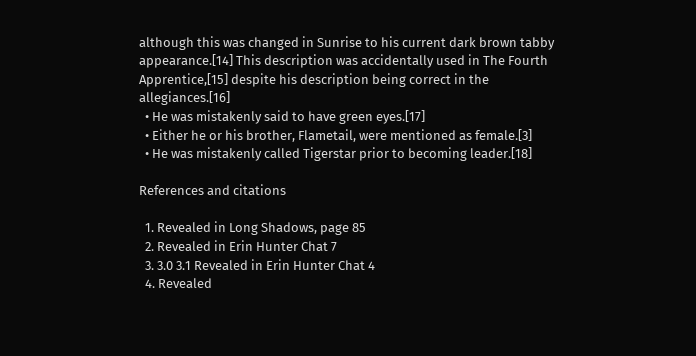although this was changed in Sunrise to his current dark brown tabby appearance.[14] This description was accidentally used in The Fourth Apprentice,[15] despite his description being correct in the allegiances.[16]
  • He was mistakenly said to have green eyes.[17]
  • Either he or his brother, Flametail, were mentioned as female.[3]
  • He was mistakenly called Tigerstar prior to becoming leader.[18]

References and citations

  1. Revealed in Long Shadows, page 85
  2. Revealed in Erin Hunter Chat 7
  3. 3.0 3.1 Revealed in Erin Hunter Chat 4
  4. Revealed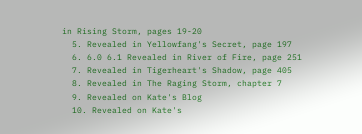in Rising Storm, pages 19-20
  5. Revealed in Yellowfang's Secret, page 197
  6. 6.0 6.1 Revealed in River of Fire, page 251
  7. Revealed in Tigerheart's Shadow, page 405
  8. Revealed in The Raging Storm, chapter 7
  9. Revealed on Kate's Blog
  10. Revealed on Kate's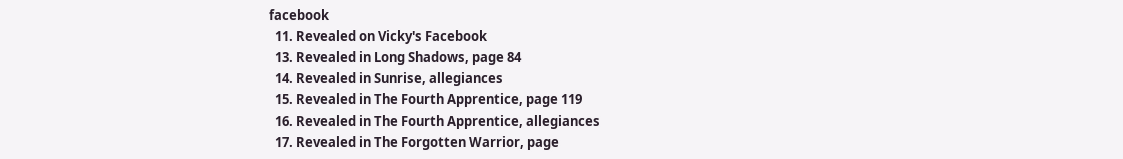facebook
  11. Revealed on Vicky's Facebook
  13. Revealed in Long Shadows, page 84
  14. Revealed in Sunrise, allegiances
  15. Revealed in The Fourth Apprentice, page 119
  16. Revealed in The Fourth Apprentice, allegiances
  17. Revealed in The Forgotten Warrior, page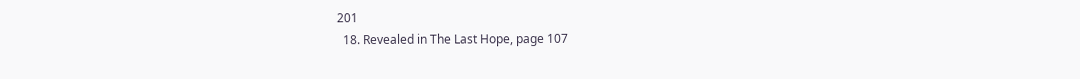201
  18. Revealed in The Last Hope, page 107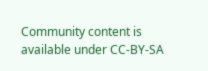Community content is available under CC-BY-SA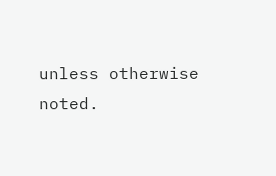unless otherwise noted.